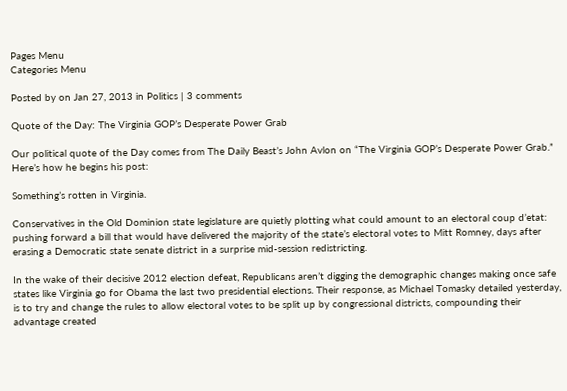Pages Menu
Categories Menu

Posted by on Jan 27, 2013 in Politics | 3 comments

Quote of the Day: The Virginia GOP’s Desperate Power Grab

Our political quote of the Day comes from The Daily Beast’s John Avlon on “The Virginia GOP’s Desperate Power Grab.” Here’s how he begins his post:

Something’s rotten in Virginia.

Conservatives in the Old Dominion state legislature are quietly plotting what could amount to an electoral coup d’etat: pushing forward a bill that would have delivered the majority of the state’s electoral votes to Mitt Romney, days after erasing a Democratic state senate district in a surprise mid-session redistricting.

In the wake of their decisive 2012 election defeat, Republicans aren’t digging the demographic changes making once safe states like Virginia go for Obama the last two presidential elections. Their response, as Michael Tomasky detailed yesterday, is to try and change the rules to allow electoral votes to be split up by congressional districts, compounding their advantage created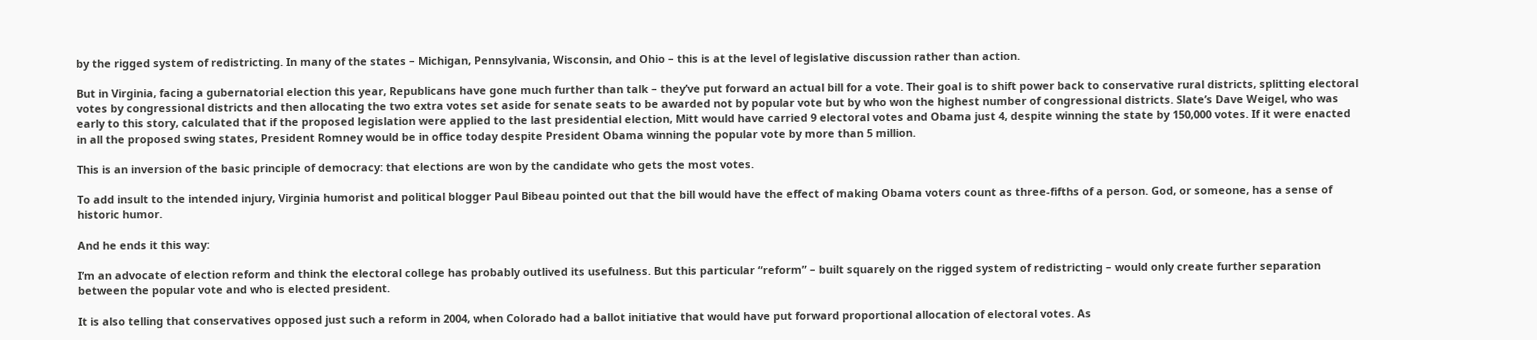by the rigged system of redistricting. In many of the states – Michigan, Pennsylvania, Wisconsin, and Ohio – this is at the level of legislative discussion rather than action.

But in Virginia, facing a gubernatorial election this year, Republicans have gone much further than talk – they’ve put forward an actual bill for a vote. Their goal is to shift power back to conservative rural districts, splitting electoral votes by congressional districts and then allocating the two extra votes set aside for senate seats to be awarded not by popular vote but by who won the highest number of congressional districts. Slate’s Dave Weigel, who was early to this story, calculated that if the proposed legislation were applied to the last presidential election, Mitt would have carried 9 electoral votes and Obama just 4, despite winning the state by 150,000 votes. If it were enacted in all the proposed swing states, President Romney would be in office today despite President Obama winning the popular vote by more than 5 million.

This is an inversion of the basic principle of democracy: that elections are won by the candidate who gets the most votes.

To add insult to the intended injury, Virginia humorist and political blogger Paul Bibeau pointed out that the bill would have the effect of making Obama voters count as three-fifths of a person. God, or someone, has a sense of historic humor.

And he ends it this way:

I’m an advocate of election reform and think the electoral college has probably outlived its usefulness. But this particular “reform” – built squarely on the rigged system of redistricting – would only create further separation between the popular vote and who is elected president.

It is also telling that conservatives opposed just such a reform in 2004, when Colorado had a ballot initiative that would have put forward proportional allocation of electoral votes. As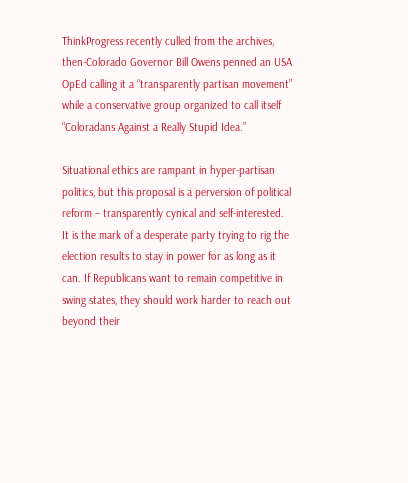ThinkProgress recently culled from the archives, then-Colorado Governor Bill Owens penned an USA OpEd calling it a “transparently partisan movement” while a conservative group organized to call itself “Coloradans Against a Really Stupid Idea.”

Situational ethics are rampant in hyper-partisan politics, but this proposal is a perversion of political reform – transparently cynical and self-interested. It is the mark of a desperate party trying to rig the election results to stay in power for as long as it can. If Republicans want to remain competitive in swing states, they should work harder to reach out beyond their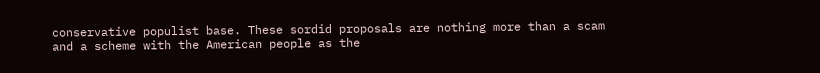conservative populist base. These sordid proposals are nothing more than a scam and a scheme with the American people as the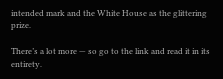intended mark and the White House as the glittering prize.

There’s a lot more — so go to the link and read it in its entirety.